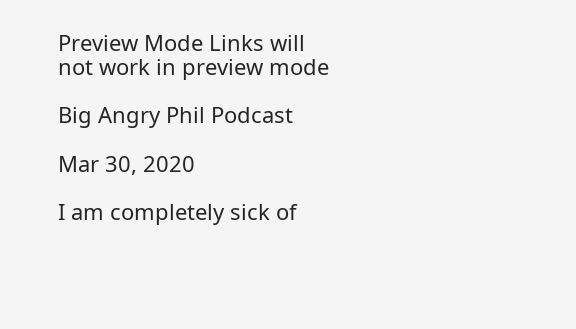Preview Mode Links will not work in preview mode

Big Angry Phil Podcast

Mar 30, 2020

I am completely sick of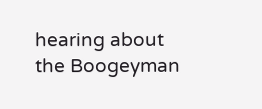hearing about the Boogeyman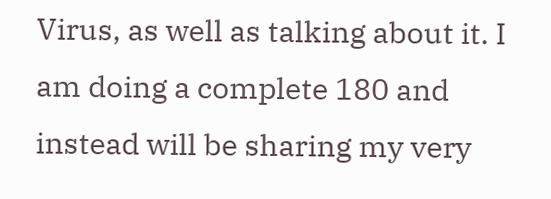Virus, as well as talking about it. I am doing a complete 180 and instead will be sharing my very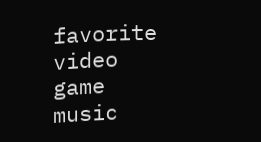favorite video game music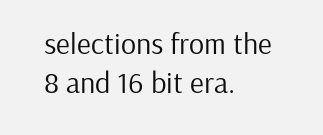selections from the 8 and 16 bit era.